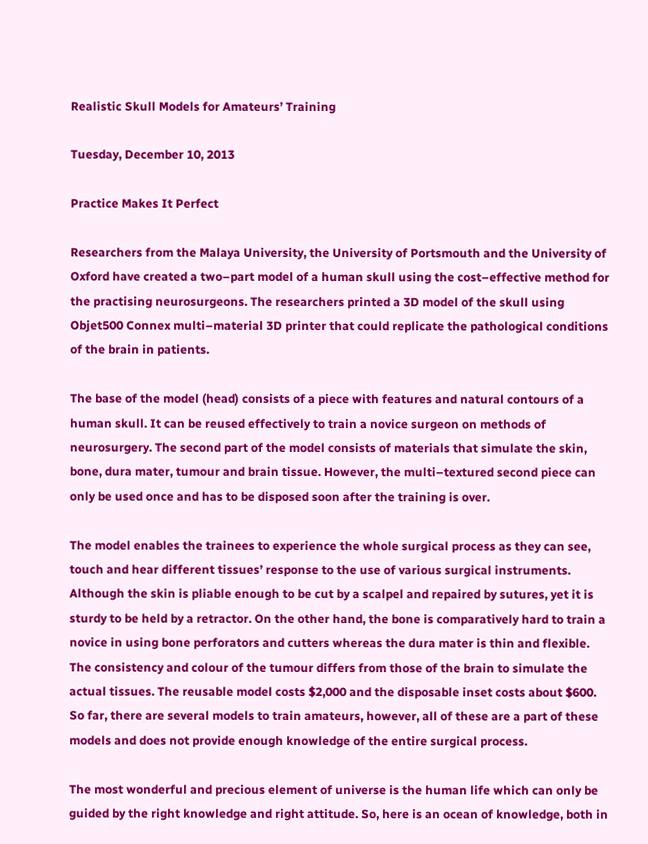Realistic Skull Models for Amateurs’ Training

Tuesday, December 10, 2013

Practice Makes It Perfect

Researchers from the Malaya University, the University of Portsmouth and the University of Oxford have created a two–part model of a human skull using the cost–effective method for the practising neurosurgeons. The researchers printed a 3D model of the skull using Objet500 Connex multi–material 3D printer that could replicate the pathological conditions of the brain in patients.

The base of the model (head) consists of a piece with features and natural contours of a human skull. It can be reused effectively to train a novice surgeon on methods of neurosurgery. The second part of the model consists of materials that simulate the skin, bone, dura mater, tumour and brain tissue. However, the multi–textured second piece can only be used once and has to be disposed soon after the training is over.

The model enables the trainees to experience the whole surgical process as they can see, touch and hear different tissues’ response to the use of various surgical instruments. Although the skin is pliable enough to be cut by a scalpel and repaired by sutures, yet it is sturdy to be held by a retractor. On the other hand, the bone is comparatively hard to train a novice in using bone perforators and cutters whereas the dura mater is thin and flexible. The consistency and colour of the tumour differs from those of the brain to simulate the actual tissues. The reusable model costs $2,000 and the disposable inset costs about $600. So far, there are several models to train amateurs, however, all of these are a part of these models and does not provide enough knowledge of the entire surgical process.

The most wonderful and precious element of universe is the human life which can only be guided by the right knowledge and right attitude. So, here is an ocean of knowledge, both in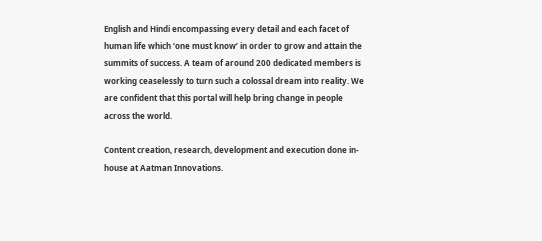English and Hindi encompassing every detail and each facet of human life which ‘one must know’ in order to grow and attain the summits of success. A team of around 200 dedicated members is working ceaselessly to turn such a colossal dream into reality. We are confident that this portal will help bring change in people across the world.

Content creation, research, development and execution done in-house at Aatman Innovations.